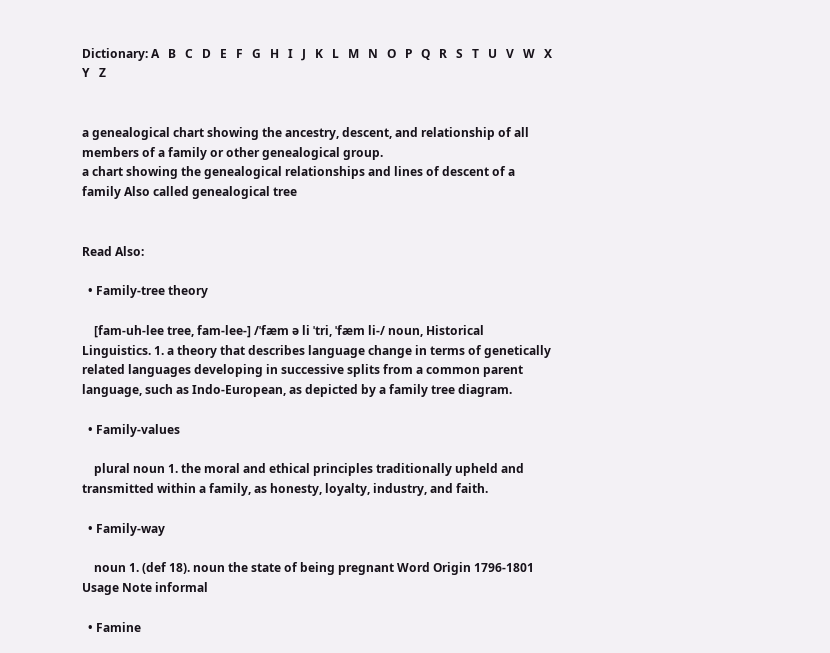Dictionary: A   B   C   D   E   F   G   H   I   J   K   L   M   N   O   P   Q   R   S   T   U   V   W   X   Y   Z


a genealogical chart showing the ancestry, descent, and relationship of all members of a family or other genealogical group.
a chart showing the genealogical relationships and lines of descent of a family Also called genealogical tree


Read Also:

  • Family-tree theory

    [fam-uh-lee tree, fam-lee-] /ˈfæm ə li ˈtri, ˈfæm li-/ noun, Historical Linguistics. 1. a theory that describes language change in terms of genetically related languages developing in successive splits from a common parent language, such as Indo-European, as depicted by a family tree diagram.

  • Family-values

    plural noun 1. the moral and ethical principles traditionally upheld and transmitted within a family, as honesty, loyalty, industry, and faith.

  • Family-way

    noun 1. (def 18). noun the state of being pregnant Word Origin 1796-1801 Usage Note informal

  • Famine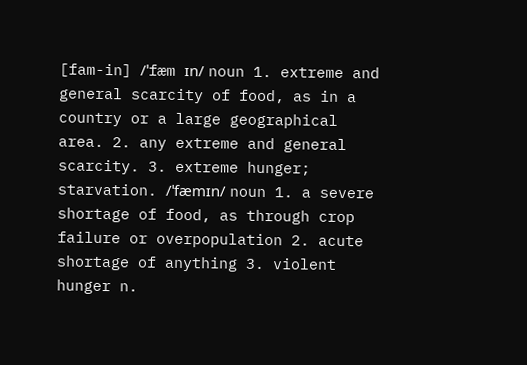[fam-in] /ˈfæm ɪn/ noun 1. extreme and general scarcity of food, as in a country or a large geographical area. 2. any extreme and general scarcity. 3. extreme hunger; starvation. /ˈfæmɪn/ noun 1. a severe shortage of food, as through crop failure or overpopulation 2. acute shortage of anything 3. violent hunger n.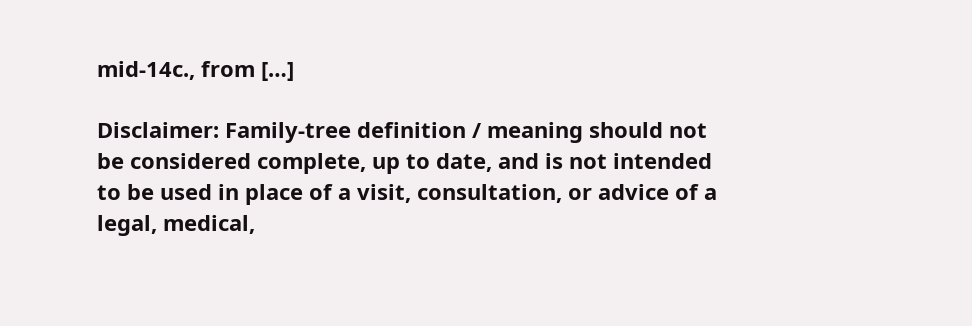mid-14c., from […]

Disclaimer: Family-tree definition / meaning should not be considered complete, up to date, and is not intended to be used in place of a visit, consultation, or advice of a legal, medical,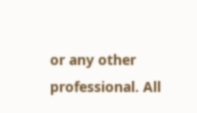or any other professional. All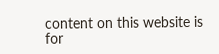content on this website is for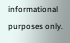informational purposes only.